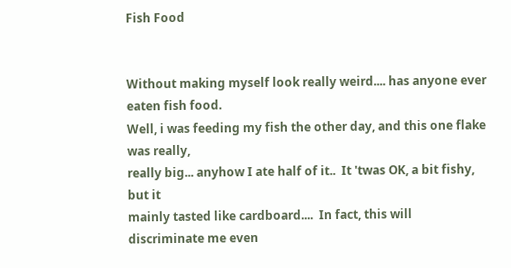Fish Food


Without making myself look really weird.... has anyone ever eaten fish food.
Well, i was feeding my fish the other day, and this one flake was really,
really big... anyhow I ate half of it..  It 'twas OK, a bit fishy, but it
mainly tasted like cardboard....  In fact, this will discriminate me even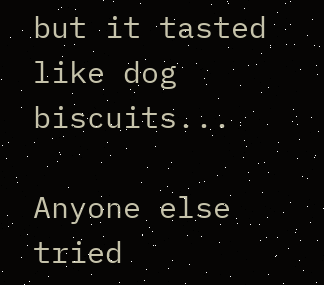but it tasted like dog biscuits...

Anyone else tried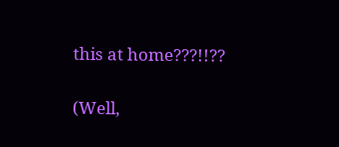this at home???!!??

(Well,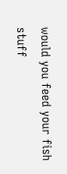would you feed your fish stuff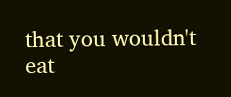that you wouldn't eat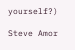yourself?)

Steve Amor